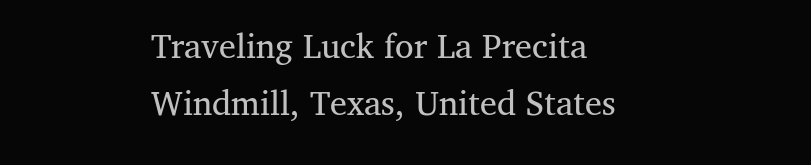Traveling Luck for La Precita Windmill, Texas, United States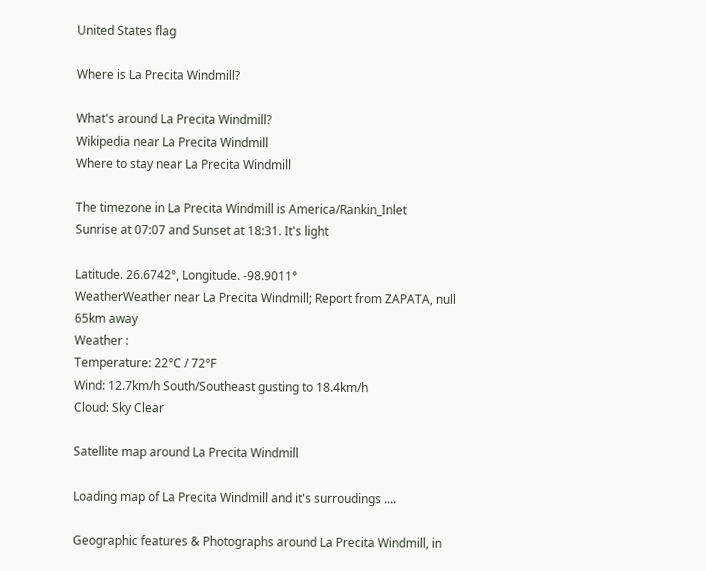United States flag

Where is La Precita Windmill?

What's around La Precita Windmill?
Wikipedia near La Precita Windmill
Where to stay near La Precita Windmill

The timezone in La Precita Windmill is America/Rankin_Inlet
Sunrise at 07:07 and Sunset at 18:31. It's light

Latitude. 26.6742°, Longitude. -98.9011°
WeatherWeather near La Precita Windmill; Report from ZAPATA, null 65km away
Weather :
Temperature: 22°C / 72°F
Wind: 12.7km/h South/Southeast gusting to 18.4km/h
Cloud: Sky Clear

Satellite map around La Precita Windmill

Loading map of La Precita Windmill and it's surroudings ....

Geographic features & Photographs around La Precita Windmill, in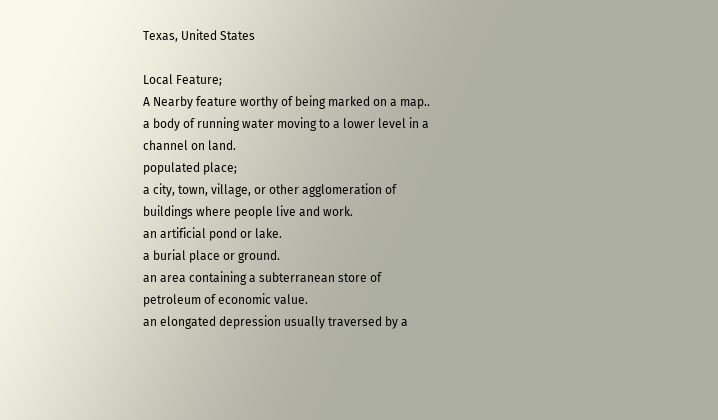Texas, United States

Local Feature;
A Nearby feature worthy of being marked on a map..
a body of running water moving to a lower level in a channel on land.
populated place;
a city, town, village, or other agglomeration of buildings where people live and work.
an artificial pond or lake.
a burial place or ground.
an area containing a subterranean store of petroleum of economic value.
an elongated depression usually traversed by a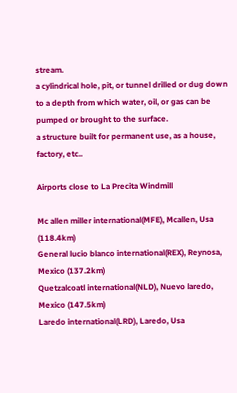stream.
a cylindrical hole, pit, or tunnel drilled or dug down to a depth from which water, oil, or gas can be pumped or brought to the surface.
a structure built for permanent use, as a house, factory, etc..

Airports close to La Precita Windmill

Mc allen miller international(MFE), Mcallen, Usa (118.4km)
General lucio blanco international(REX), Reynosa, Mexico (137.2km)
Quetzalcoatl international(NLD), Nuevo laredo, Mexico (147.5km)
Laredo international(LRD), Laredo, Usa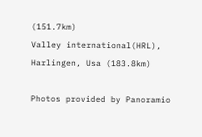(151.7km)
Valley international(HRL), Harlingen, Usa (183.8km)

Photos provided by Panoramio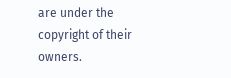are under the copyright of their owners.